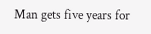Man gets five years for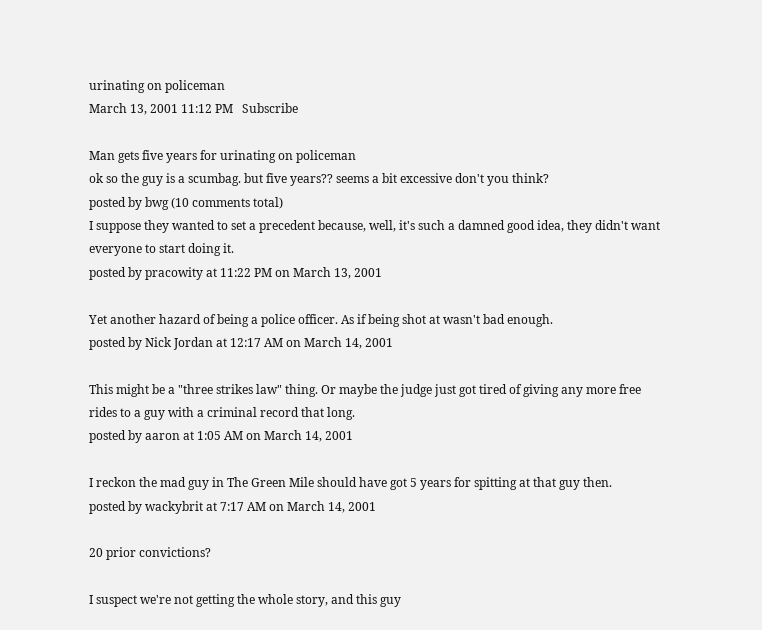urinating on policeman
March 13, 2001 11:12 PM   Subscribe

Man gets five years for urinating on policeman
ok so the guy is a scumbag. but five years?? seems a bit excessive don't you think?
posted by bwg (10 comments total)
I suppose they wanted to set a precedent because, well, it's such a damned good idea, they didn't want everyone to start doing it.
posted by pracowity at 11:22 PM on March 13, 2001

Yet another hazard of being a police officer. As if being shot at wasn't bad enough.
posted by Nick Jordan at 12:17 AM on March 14, 2001

This might be a "three strikes law" thing. Or maybe the judge just got tired of giving any more free rides to a guy with a criminal record that long.
posted by aaron at 1:05 AM on March 14, 2001

I reckon the mad guy in The Green Mile should have got 5 years for spitting at that guy then.
posted by wackybrit at 7:17 AM on March 14, 2001

20 prior convictions?

I suspect we're not getting the whole story, and this guy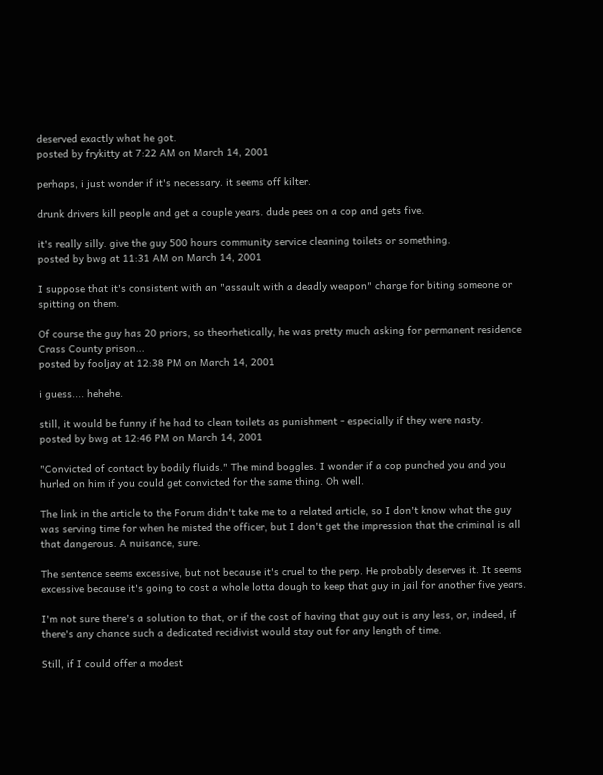deserved exactly what he got.
posted by frykitty at 7:22 AM on March 14, 2001

perhaps, i just wonder if it's necessary. it seems off kilter.

drunk drivers kill people and get a couple years. dude pees on a cop and gets five.

it's really silly. give the guy 500 hours community service cleaning toilets or something.
posted by bwg at 11:31 AM on March 14, 2001

I suppose that it's consistent with an "assault with a deadly weapon" charge for biting someone or spitting on them.

Of course the guy has 20 priors, so theorhetically, he was pretty much asking for permanent residence Crass County prison...
posted by fooljay at 12:38 PM on March 14, 2001

i guess.... hehehe.

still, it would be funny if he had to clean toilets as punishment - especially if they were nasty.
posted by bwg at 12:46 PM on March 14, 2001

"Convicted of contact by bodily fluids." The mind boggles. I wonder if a cop punched you and you hurled on him if you could get convicted for the same thing. Oh well.

The link in the article to the Forum didn't take me to a related article, so I don't know what the guy was serving time for when he misted the officer, but I don't get the impression that the criminal is all that dangerous. A nuisance, sure.

The sentence seems excessive, but not because it's cruel to the perp. He probably deserves it. It seems excessive because it's going to cost a whole lotta dough to keep that guy in jail for another five years.

I'm not sure there's a solution to that, or if the cost of having that guy out is any less, or, indeed, if there's any chance such a dedicated recidivist would stay out for any length of time.

Still, if I could offer a modest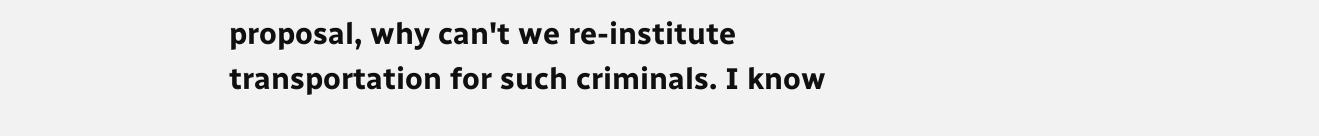proposal, why can't we re-institute transportation for such criminals. I know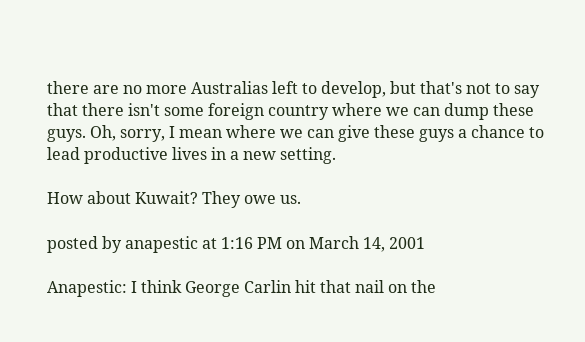there are no more Australias left to develop, but that's not to say that there isn't some foreign country where we can dump these guys. Oh, sorry, I mean where we can give these guys a chance to lead productive lives in a new setting.

How about Kuwait? They owe us.

posted by anapestic at 1:16 PM on March 14, 2001

Anapestic: I think George Carlin hit that nail on the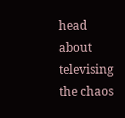head about televising the chaos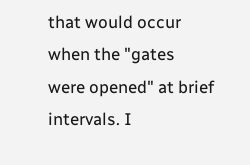that would occur when the "gates were opened" at brief intervals. I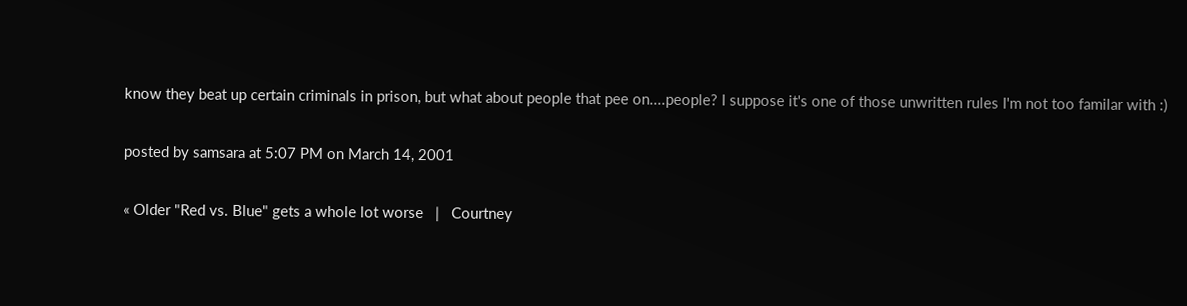know they beat up certain criminals in prison, but what about people that pee on....people? I suppose it's one of those unwritten rules I'm not too familar with :)

posted by samsara at 5:07 PM on March 14, 2001

« Older "Red vs. Blue" gets a whole lot worse   |   Courtney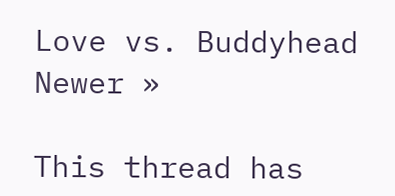Love vs. Buddyhead Newer »

This thread has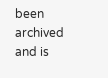been archived and is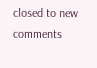closed to new comments